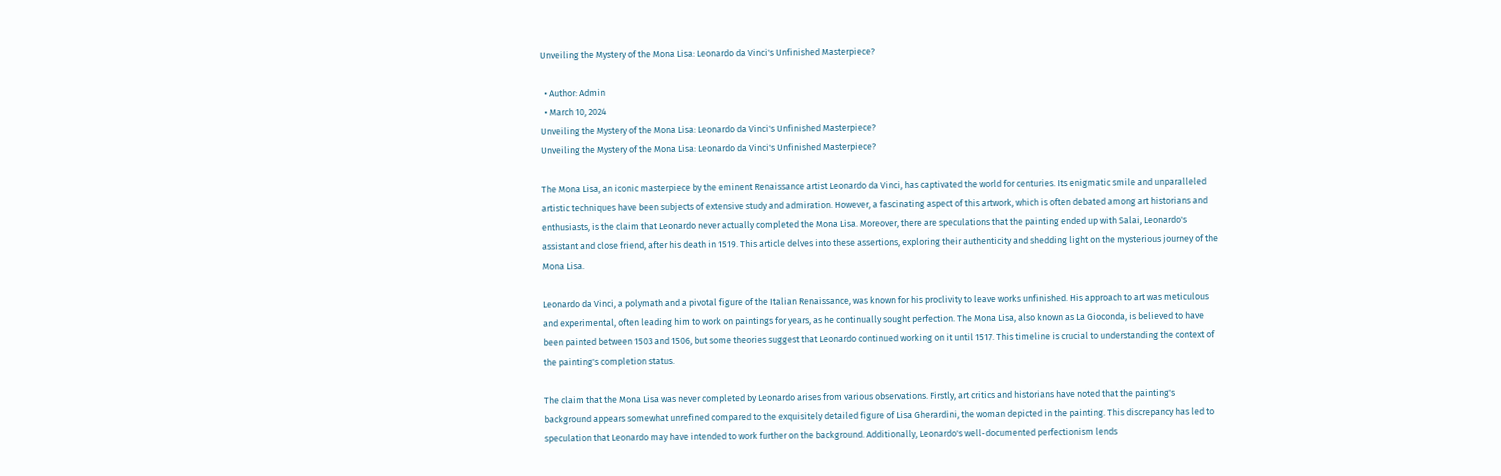Unveiling the Mystery of the Mona Lisa: Leonardo da Vinci's Unfinished Masterpiece?

  • Author: Admin
  • March 10, 2024
Unveiling the Mystery of the Mona Lisa: Leonardo da Vinci's Unfinished Masterpiece?
Unveiling the Mystery of the Mona Lisa: Leonardo da Vinci's Unfinished Masterpiece?

The Mona Lisa, an iconic masterpiece by the eminent Renaissance artist Leonardo da Vinci, has captivated the world for centuries. Its enigmatic smile and unparalleled artistic techniques have been subjects of extensive study and admiration. However, a fascinating aspect of this artwork, which is often debated among art historians and enthusiasts, is the claim that Leonardo never actually completed the Mona Lisa. Moreover, there are speculations that the painting ended up with Salai, Leonardo's assistant and close friend, after his death in 1519. This article delves into these assertions, exploring their authenticity and shedding light on the mysterious journey of the Mona Lisa.

Leonardo da Vinci, a polymath and a pivotal figure of the Italian Renaissance, was known for his proclivity to leave works unfinished. His approach to art was meticulous and experimental, often leading him to work on paintings for years, as he continually sought perfection. The Mona Lisa, also known as La Gioconda, is believed to have been painted between 1503 and 1506, but some theories suggest that Leonardo continued working on it until 1517. This timeline is crucial to understanding the context of the painting's completion status.

The claim that the Mona Lisa was never completed by Leonardo arises from various observations. Firstly, art critics and historians have noted that the painting's background appears somewhat unrefined compared to the exquisitely detailed figure of Lisa Gherardini, the woman depicted in the painting. This discrepancy has led to speculation that Leonardo may have intended to work further on the background. Additionally, Leonardo's well-documented perfectionism lends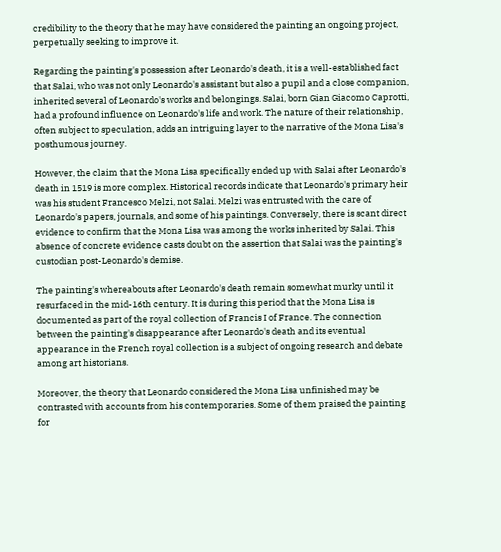credibility to the theory that he may have considered the painting an ongoing project, perpetually seeking to improve it.

Regarding the painting's possession after Leonardo's death, it is a well-established fact that Salai, who was not only Leonardo's assistant but also a pupil and a close companion, inherited several of Leonardo's works and belongings. Salai, born Gian Giacomo Caprotti, had a profound influence on Leonardo's life and work. The nature of their relationship, often subject to speculation, adds an intriguing layer to the narrative of the Mona Lisa's posthumous journey.

However, the claim that the Mona Lisa specifically ended up with Salai after Leonardo's death in 1519 is more complex. Historical records indicate that Leonardo's primary heir was his student Francesco Melzi, not Salai. Melzi was entrusted with the care of Leonardo's papers, journals, and some of his paintings. Conversely, there is scant direct evidence to confirm that the Mona Lisa was among the works inherited by Salai. This absence of concrete evidence casts doubt on the assertion that Salai was the painting's custodian post-Leonardo's demise.

The painting's whereabouts after Leonardo's death remain somewhat murky until it resurfaced in the mid-16th century. It is during this period that the Mona Lisa is documented as part of the royal collection of Francis I of France. The connection between the painting's disappearance after Leonardo's death and its eventual appearance in the French royal collection is a subject of ongoing research and debate among art historians.

Moreover, the theory that Leonardo considered the Mona Lisa unfinished may be contrasted with accounts from his contemporaries. Some of them praised the painting for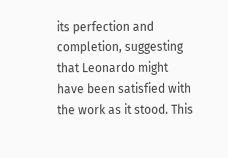its perfection and completion, suggesting that Leonardo might have been satisfied with the work as it stood. This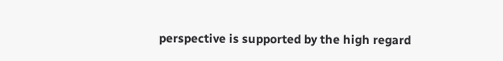perspective is supported by the high regard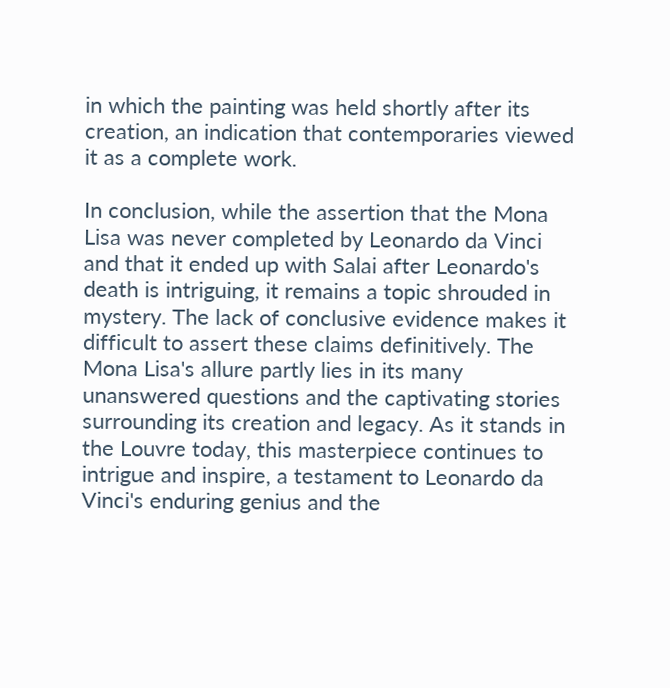in which the painting was held shortly after its creation, an indication that contemporaries viewed it as a complete work.

In conclusion, while the assertion that the Mona Lisa was never completed by Leonardo da Vinci and that it ended up with Salai after Leonardo's death is intriguing, it remains a topic shrouded in mystery. The lack of conclusive evidence makes it difficult to assert these claims definitively. The Mona Lisa's allure partly lies in its many unanswered questions and the captivating stories surrounding its creation and legacy. As it stands in the Louvre today, this masterpiece continues to intrigue and inspire, a testament to Leonardo da Vinci's enduring genius and the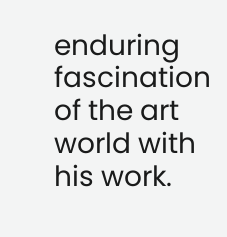enduring fascination of the art world with his work.